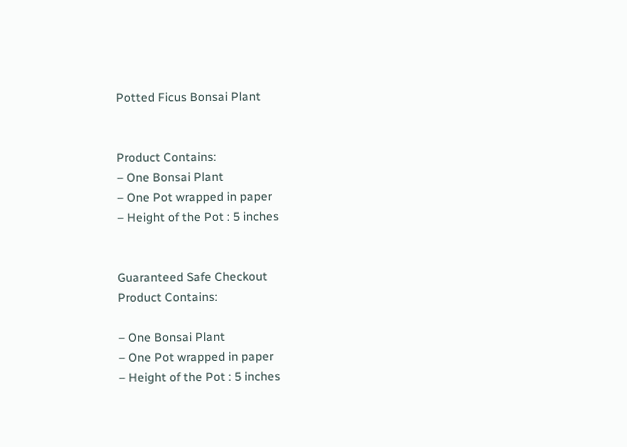Potted Ficus Bonsai Plant


Product Contains:
– One Bonsai Plant
– One Pot wrapped in paper
– Height of the Pot : 5 inches


Guaranteed Safe Checkout
Product Contains:

– One Bonsai Plant
– One Pot wrapped in paper
– Height of the Pot : 5 inches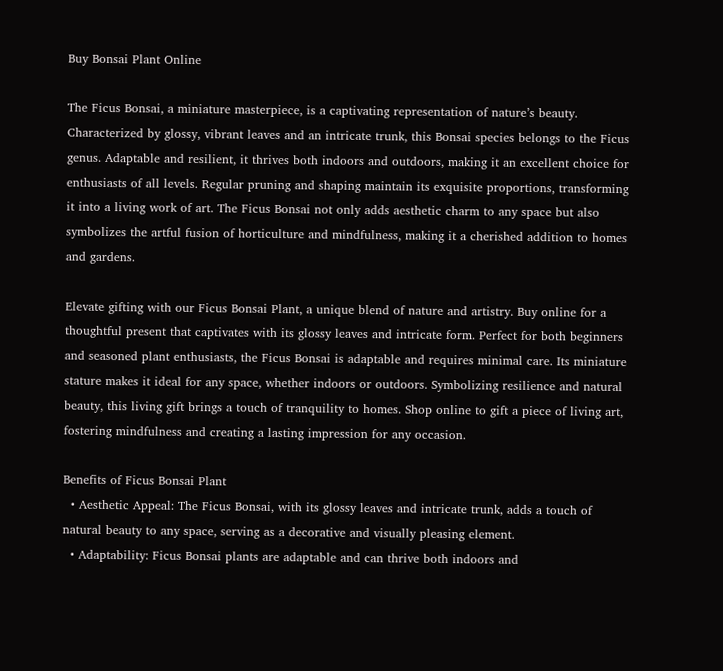Buy Bonsai Plant Online

The Ficus Bonsai, a miniature masterpiece, is a captivating representation of nature’s beauty. Characterized by glossy, vibrant leaves and an intricate trunk, this Bonsai species belongs to the Ficus genus. Adaptable and resilient, it thrives both indoors and outdoors, making it an excellent choice for enthusiasts of all levels. Regular pruning and shaping maintain its exquisite proportions, transforming it into a living work of art. The Ficus Bonsai not only adds aesthetic charm to any space but also symbolizes the artful fusion of horticulture and mindfulness, making it a cherished addition to homes and gardens.

Elevate gifting with our Ficus Bonsai Plant, a unique blend of nature and artistry. Buy online for a thoughtful present that captivates with its glossy leaves and intricate form. Perfect for both beginners and seasoned plant enthusiasts, the Ficus Bonsai is adaptable and requires minimal care. Its miniature stature makes it ideal for any space, whether indoors or outdoors. Symbolizing resilience and natural beauty, this living gift brings a touch of tranquility to homes. Shop online to gift a piece of living art, fostering mindfulness and creating a lasting impression for any occasion.

Benefits of Ficus Bonsai Plant
  • Aesthetic Appeal: The Ficus Bonsai, with its glossy leaves and intricate trunk, adds a touch of natural beauty to any space, serving as a decorative and visually pleasing element.
  • Adaptability: Ficus Bonsai plants are adaptable and can thrive both indoors and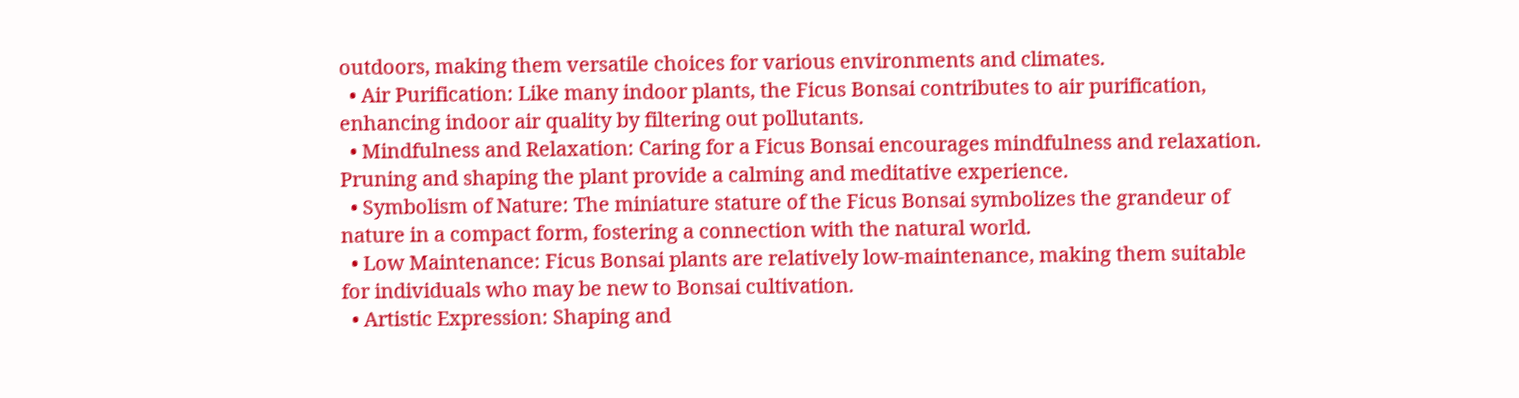outdoors, making them versatile choices for various environments and climates.
  • Air Purification: Like many indoor plants, the Ficus Bonsai contributes to air purification, enhancing indoor air quality by filtering out pollutants.
  • Mindfulness and Relaxation: Caring for a Ficus Bonsai encourages mindfulness and relaxation. Pruning and shaping the plant provide a calming and meditative experience.
  • Symbolism of Nature: The miniature stature of the Ficus Bonsai symbolizes the grandeur of nature in a compact form, fostering a connection with the natural world.
  • Low Maintenance: Ficus Bonsai plants are relatively low-maintenance, making them suitable for individuals who may be new to Bonsai cultivation.
  • Artistic Expression: Shaping and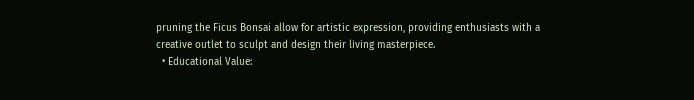pruning the Ficus Bonsai allow for artistic expression, providing enthusiasts with a creative outlet to sculpt and design their living masterpiece.
  • Educational Value: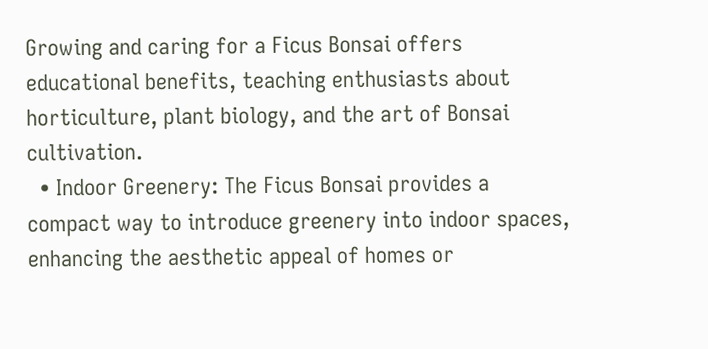Growing and caring for a Ficus Bonsai offers educational benefits, teaching enthusiasts about horticulture, plant biology, and the art of Bonsai cultivation.
  • Indoor Greenery: The Ficus Bonsai provides a compact way to introduce greenery into indoor spaces, enhancing the aesthetic appeal of homes or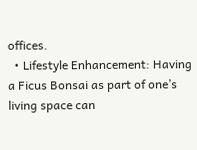offices.
  • Lifestyle Enhancement: Having a Ficus Bonsai as part of one’s living space can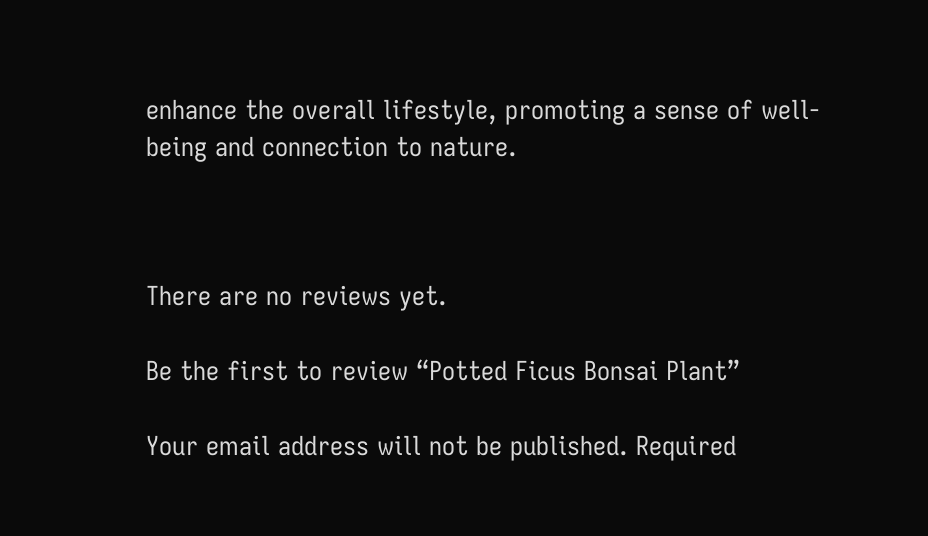enhance the overall lifestyle, promoting a sense of well-being and connection to nature.



There are no reviews yet.

Be the first to review “Potted Ficus Bonsai Plant”

Your email address will not be published. Required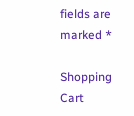fields are marked *

Shopping Cart